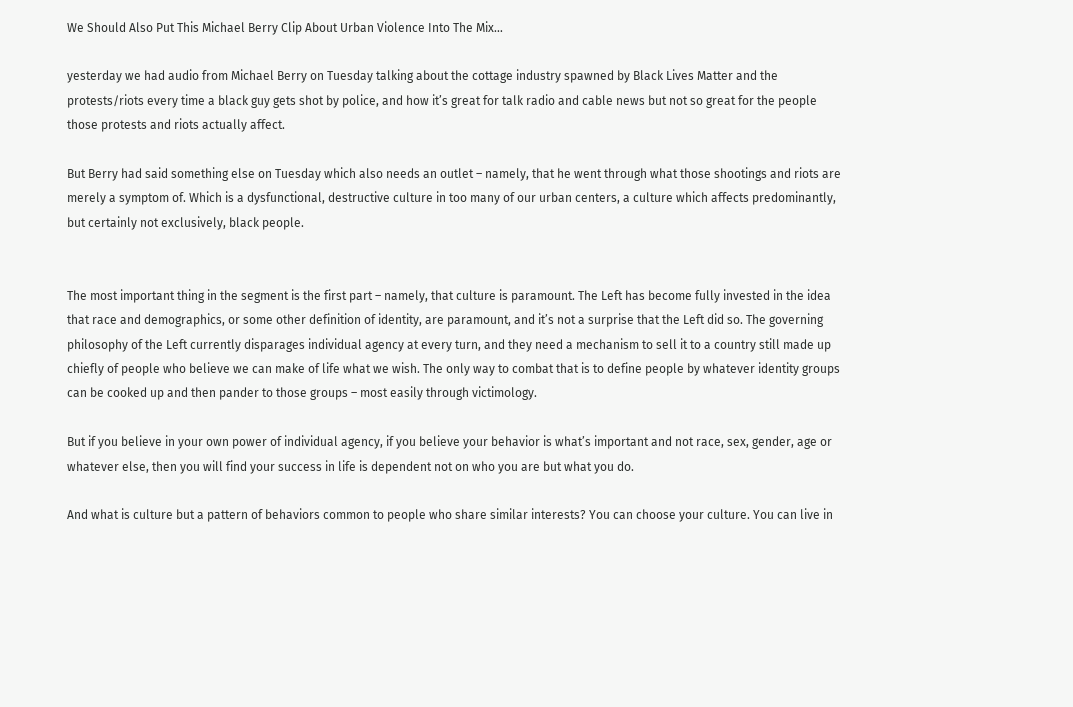We Should Also Put This Michael Berry Clip About Urban Violence Into The Mix…

yesterday we had audio from Michael Berry on Tuesday talking about the cottage industry spawned by Black Lives Matter and the protests/riots every time a black guy gets shot by police, and how it’s great for talk radio and cable news but not so great for the people those protests and riots actually affect.

But Berry had said something else on Tuesday which also needs an outlet – namely, that he went through what those shootings and riots are merely a symptom of. Which is a dysfunctional, destructive culture in too many of our urban centers, a culture which affects predominantly, but certainly not exclusively, black people.


The most important thing in the segment is the first part – namely, that culture is paramount. The Left has become fully invested in the idea that race and demographics, or some other definition of identity, are paramount, and it’s not a surprise that the Left did so. The governing philosophy of the Left currently disparages individual agency at every turn, and they need a mechanism to sell it to a country still made up chiefly of people who believe we can make of life what we wish. The only way to combat that is to define people by whatever identity groups can be cooked up and then pander to those groups – most easily through victimology.

But if you believe in your own power of individual agency, if you believe your behavior is what’s important and not race, sex, gender, age or whatever else, then you will find your success in life is dependent not on who you are but what you do.

And what is culture but a pattern of behaviors common to people who share similar interests? You can choose your culture. You can live in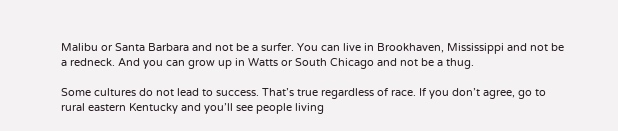Malibu or Santa Barbara and not be a surfer. You can live in Brookhaven, Mississippi and not be a redneck. And you can grow up in Watts or South Chicago and not be a thug.

Some cultures do not lead to success. That’s true regardless of race. If you don’t agree, go to rural eastern Kentucky and you’ll see people living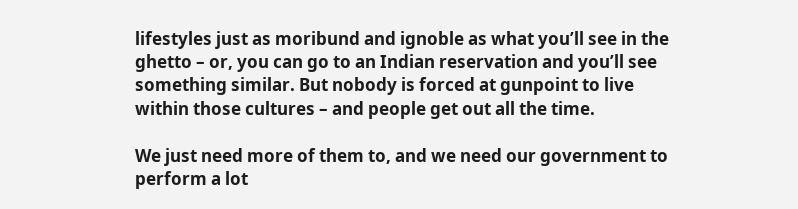lifestyles just as moribund and ignoble as what you’ll see in the ghetto – or, you can go to an Indian reservation and you’ll see something similar. But nobody is forced at gunpoint to live within those cultures – and people get out all the time.

We just need more of them to, and we need our government to perform a lot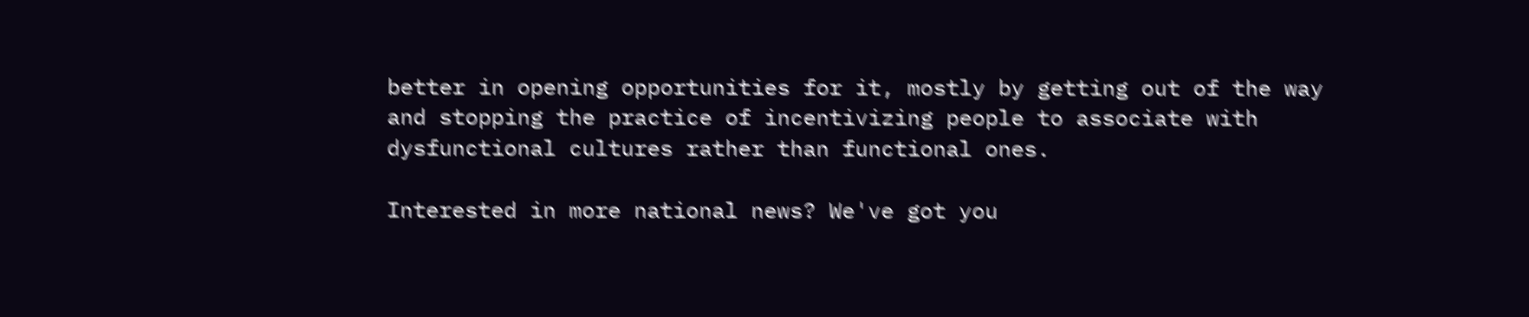better in opening opportunities for it, mostly by getting out of the way and stopping the practice of incentivizing people to associate with dysfunctional cultures rather than functional ones.

Interested in more national news? We've got you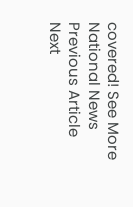covered! See More National News
Previous Article
Next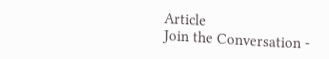Article
Join the Conversation -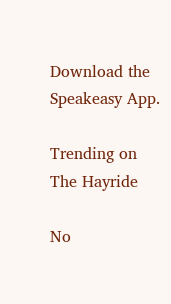Download the Speakeasy App.

Trending on The Hayride

No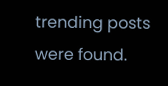trending posts were found.